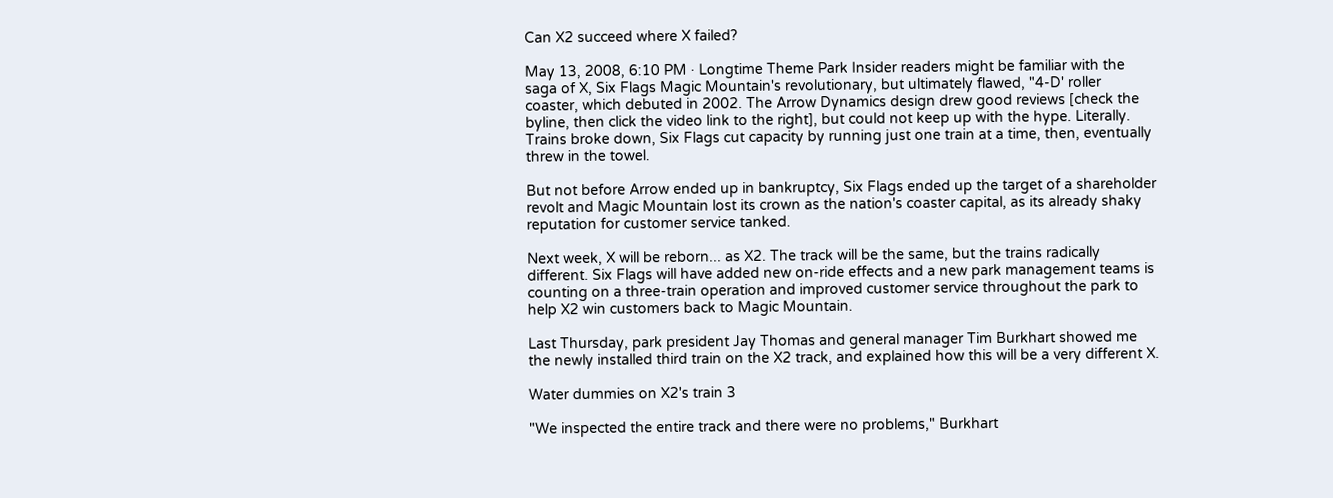Can X2 succeed where X failed?

May 13, 2008, 6:10 PM · Longtime Theme Park Insider readers might be familiar with the saga of X, Six Flags Magic Mountain's revolutionary, but ultimately flawed, "4-D' roller coaster, which debuted in 2002. The Arrow Dynamics design drew good reviews [check the byline, then click the video link to the right], but could not keep up with the hype. Literally. Trains broke down, Six Flags cut capacity by running just one train at a time, then, eventually threw in the towel.

But not before Arrow ended up in bankruptcy, Six Flags ended up the target of a shareholder revolt and Magic Mountain lost its crown as the nation's coaster capital, as its already shaky reputation for customer service tanked.

Next week, X will be reborn... as X2. The track will be the same, but the trains radically different. Six Flags will have added new on-ride effects and a new park management teams is counting on a three-train operation and improved customer service throughout the park to help X2 win customers back to Magic Mountain.

Last Thursday, park president Jay Thomas and general manager Tim Burkhart showed me the newly installed third train on the X2 track, and explained how this will be a very different X.

Water dummies on X2's train 3

"We inspected the entire track and there were no problems," Burkhart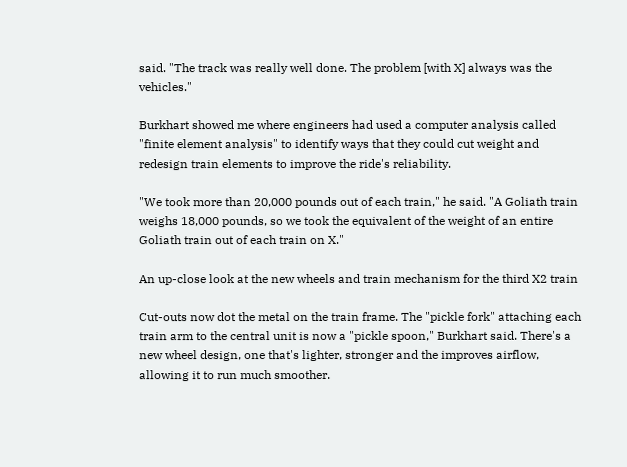said. "The track was really well done. The problem [with X] always was the vehicles."

Burkhart showed me where engineers had used a computer analysis called "finite element analysis" to identify ways that they could cut weight and redesign train elements to improve the ride's reliability.

"We took more than 20,000 pounds out of each train," he said. "A Goliath train weighs 18,000 pounds, so we took the equivalent of the weight of an entire Goliath train out of each train on X."

An up-close look at the new wheels and train mechanism for the third X2 train

Cut-outs now dot the metal on the train frame. The "pickle fork" attaching each train arm to the central unit is now a "pickle spoon," Burkhart said. There's a new wheel design, one that's lighter, stronger and the improves airflow, allowing it to run much smoother.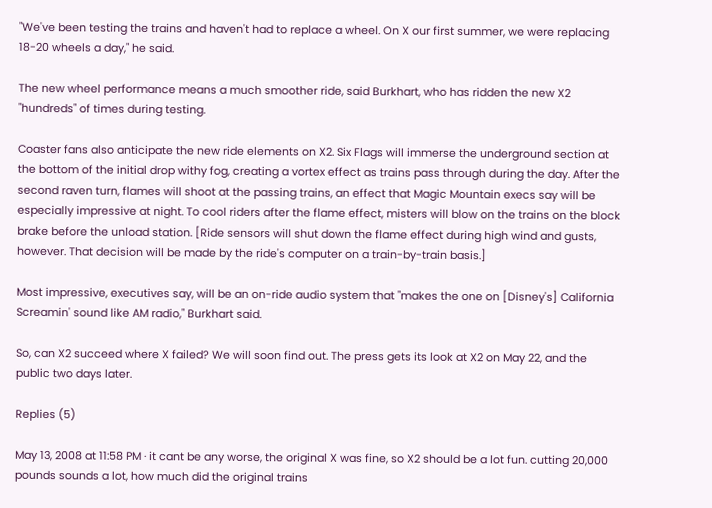"We've been testing the trains and haven't had to replace a wheel. On X our first summer, we were replacing 18-20 wheels a day," he said.

The new wheel performance means a much smoother ride, said Burkhart, who has ridden the new X2 "hundreds" of times during testing.

Coaster fans also anticipate the new ride elements on X2. Six Flags will immerse the underground section at the bottom of the initial drop withy fog, creating a vortex effect as trains pass through during the day. After the second raven turn, flames will shoot at the passing trains, an effect that Magic Mountain execs say will be especially impressive at night. To cool riders after the flame effect, misters will blow on the trains on the block brake before the unload station. [Ride sensors will shut down the flame effect during high wind and gusts, however. That decision will be made by the ride's computer on a train-by-train basis.]

Most impressive, executives say, will be an on-ride audio system that "makes the one on [Disney's] California Screamin' sound like AM radio," Burkhart said.

So, can X2 succeed where X failed? We will soon find out. The press gets its look at X2 on May 22, and the public two days later.

Replies (5)

May 13, 2008 at 11:58 PM · it cant be any worse, the original X was fine, so X2 should be a lot fun. cutting 20,000 pounds sounds a lot, how much did the original trains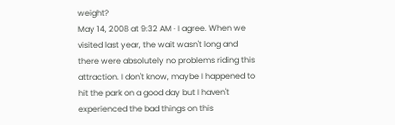weight?
May 14, 2008 at 9:32 AM · I agree. When we visited last year, the wait wasn't long and there were absolutely no problems riding this attraction. I don't know, maybe I happened to hit the park on a good day but I haven't experienced the bad things on this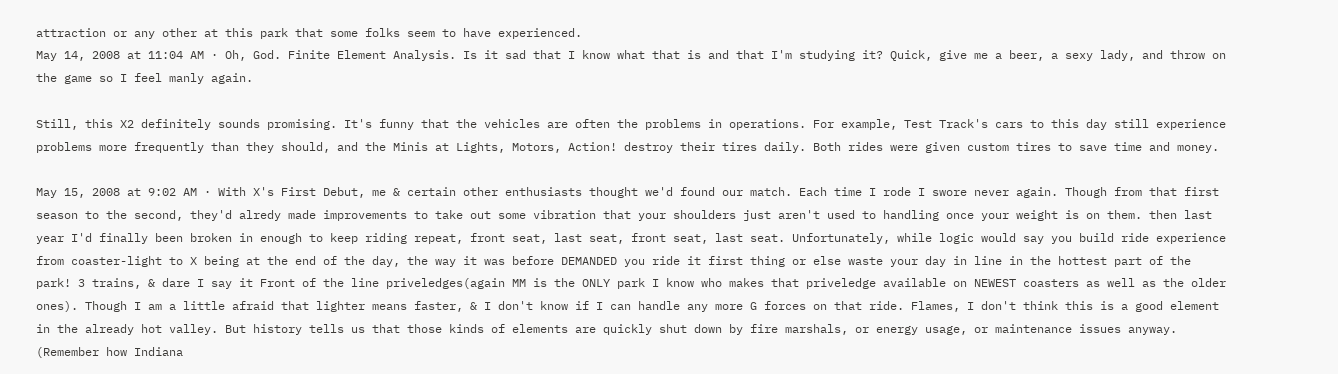attraction or any other at this park that some folks seem to have experienced.
May 14, 2008 at 11:04 AM · Oh, God. Finite Element Analysis. Is it sad that I know what that is and that I'm studying it? Quick, give me a beer, a sexy lady, and throw on the game so I feel manly again.

Still, this X2 definitely sounds promising. It's funny that the vehicles are often the problems in operations. For example, Test Track's cars to this day still experience problems more frequently than they should, and the Minis at Lights, Motors, Action! destroy their tires daily. Both rides were given custom tires to save time and money.

May 15, 2008 at 9:02 AM · With X's First Debut, me & certain other enthusiasts thought we'd found our match. Each time I rode I swore never again. Though from that first season to the second, they'd alredy made improvements to take out some vibration that your shoulders just aren't used to handling once your weight is on them. then last year I'd finally been broken in enough to keep riding repeat, front seat, last seat, front seat, last seat. Unfortunately, while logic would say you build ride experience from coaster-light to X being at the end of the day, the way it was before DEMANDED you ride it first thing or else waste your day in line in the hottest part of the park! 3 trains, & dare I say it Front of the line priveledges(again MM is the ONLY park I know who makes that priveledge available on NEWEST coasters as well as the older ones). Though I am a little afraid that lighter means faster, & I don't know if I can handle any more G forces on that ride. Flames, I don't think this is a good element in the already hot valley. But history tells us that those kinds of elements are quickly shut down by fire marshals, or energy usage, or maintenance issues anyway. (Remember how Indiana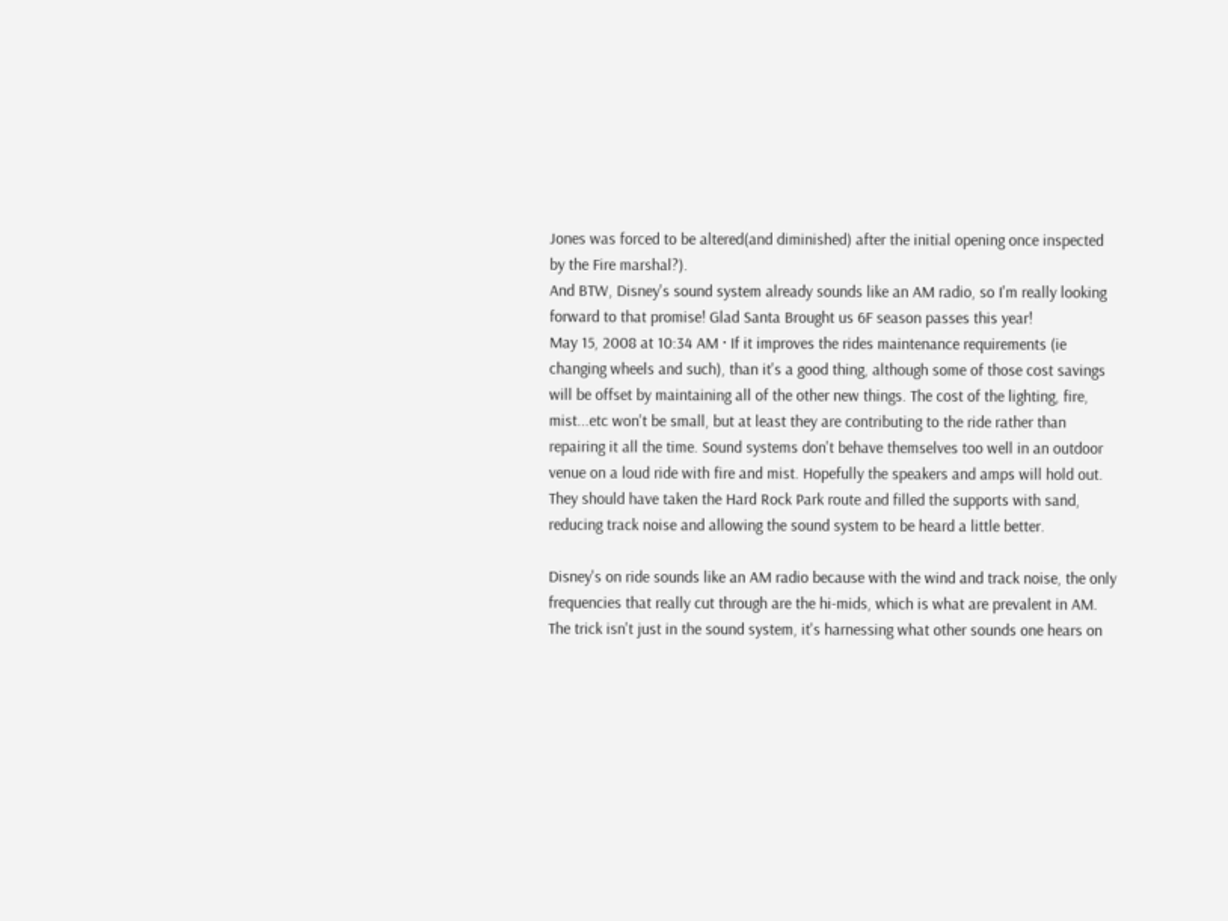Jones was forced to be altered(and diminished) after the initial opening once inspected by the Fire marshal?).
And BTW, Disney's sound system already sounds like an AM radio, so I'm really looking forward to that promise! Glad Santa Brought us 6F season passes this year!
May 15, 2008 at 10:34 AM · If it improves the rides maintenance requirements (ie changing wheels and such), than it's a good thing, although some of those cost savings will be offset by maintaining all of the other new things. The cost of the lighting, fire, mist...etc won't be small, but at least they are contributing to the ride rather than repairing it all the time. Sound systems don't behave themselves too well in an outdoor venue on a loud ride with fire and mist. Hopefully the speakers and amps will hold out. They should have taken the Hard Rock Park route and filled the supports with sand, reducing track noise and allowing the sound system to be heard a little better.

Disney's on ride sounds like an AM radio because with the wind and track noise, the only frequencies that really cut through are the hi-mids, which is what are prevalent in AM. The trick isn't just in the sound system, it's harnessing what other sounds one hears on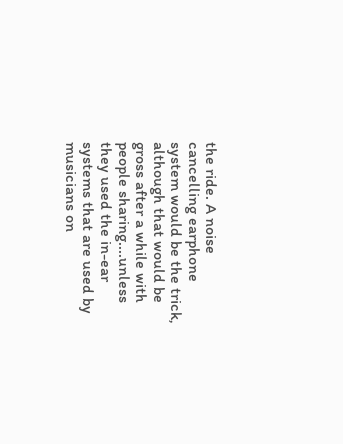the ride. A noise cancelling earphone system would be the trick, although that would be gross after a while with people sharing....unless they used the in-ear systems that are used by musicians on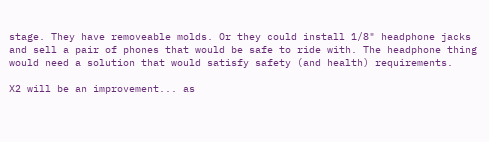stage. They have removeable molds. Or they could install 1/8" headphone jacks and sell a pair of phones that would be safe to ride with. The headphone thing would need a solution that would satisfy safety (and health) requirements.

X2 will be an improvement... as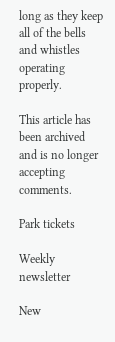long as they keep all of the bells and whistles operating properly.

This article has been archived and is no longer accepting comments.

Park tickets

Weekly newsletter

New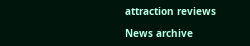attraction reviews

News archive